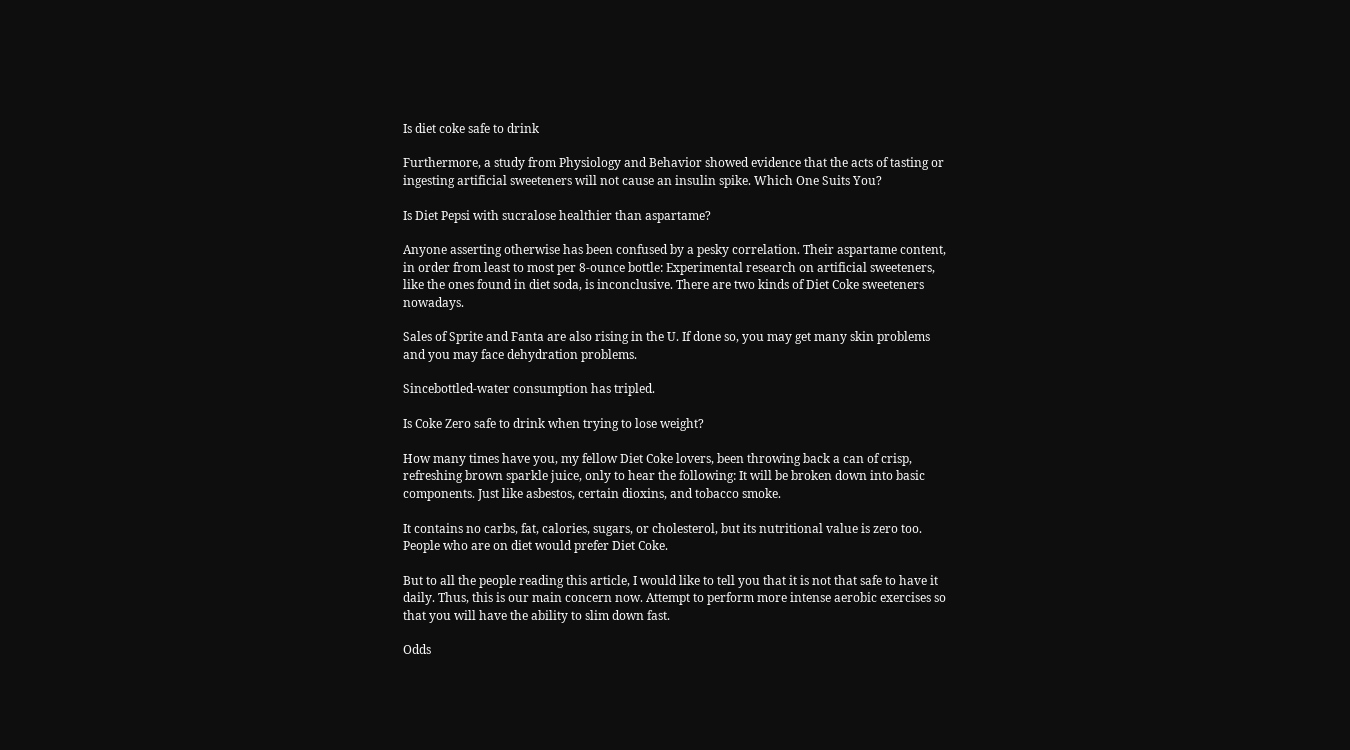Is diet coke safe to drink

Furthermore, a study from Physiology and Behavior showed evidence that the acts of tasting or ingesting artificial sweeteners will not cause an insulin spike. Which One Suits You?

Is Diet Pepsi with sucralose healthier than aspartame?

Anyone asserting otherwise has been confused by a pesky correlation. Their aspartame content, in order from least to most per 8-ounce bottle: Experimental research on artificial sweeteners, like the ones found in diet soda, is inconclusive. There are two kinds of Diet Coke sweeteners nowadays.

Sales of Sprite and Fanta are also rising in the U. If done so, you may get many skin problems and you may face dehydration problems.

Sincebottled-water consumption has tripled.

Is Coke Zero safe to drink when trying to lose weight?

How many times have you, my fellow Diet Coke lovers, been throwing back a can of crisp, refreshing brown sparkle juice, only to hear the following: It will be broken down into basic components. Just like asbestos, certain dioxins, and tobacco smoke.

It contains no carbs, fat, calories, sugars, or cholesterol, but its nutritional value is zero too. People who are on diet would prefer Diet Coke.

But to all the people reading this article, I would like to tell you that it is not that safe to have it daily. Thus, this is our main concern now. Attempt to perform more intense aerobic exercises so that you will have the ability to slim down fast.

Odds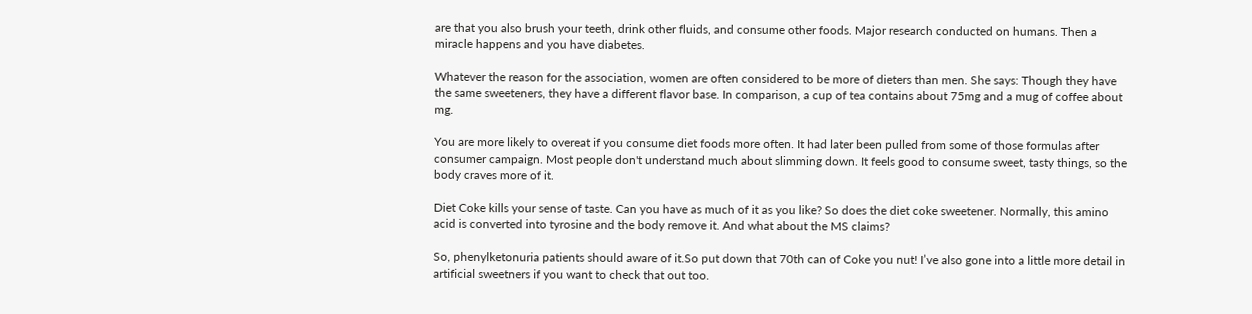are that you also brush your teeth, drink other fluids, and consume other foods. Major research conducted on humans. Then a miracle happens and you have diabetes.

Whatever the reason for the association, women are often considered to be more of dieters than men. She says: Though they have the same sweeteners, they have a different flavor base. In comparison, a cup of tea contains about 75mg and a mug of coffee about mg.

You are more likely to overeat if you consume diet foods more often. It had later been pulled from some of those formulas after consumer campaign. Most people don't understand much about slimming down. It feels good to consume sweet, tasty things, so the body craves more of it.

Diet Coke kills your sense of taste. Can you have as much of it as you like? So does the diet coke sweetener. Normally, this amino acid is converted into tyrosine and the body remove it. And what about the MS claims?

So, phenylketonuria patients should aware of it.So put down that 70th can of Coke you nut! I’ve also gone into a little more detail in artificial sweetners if you want to check that out too.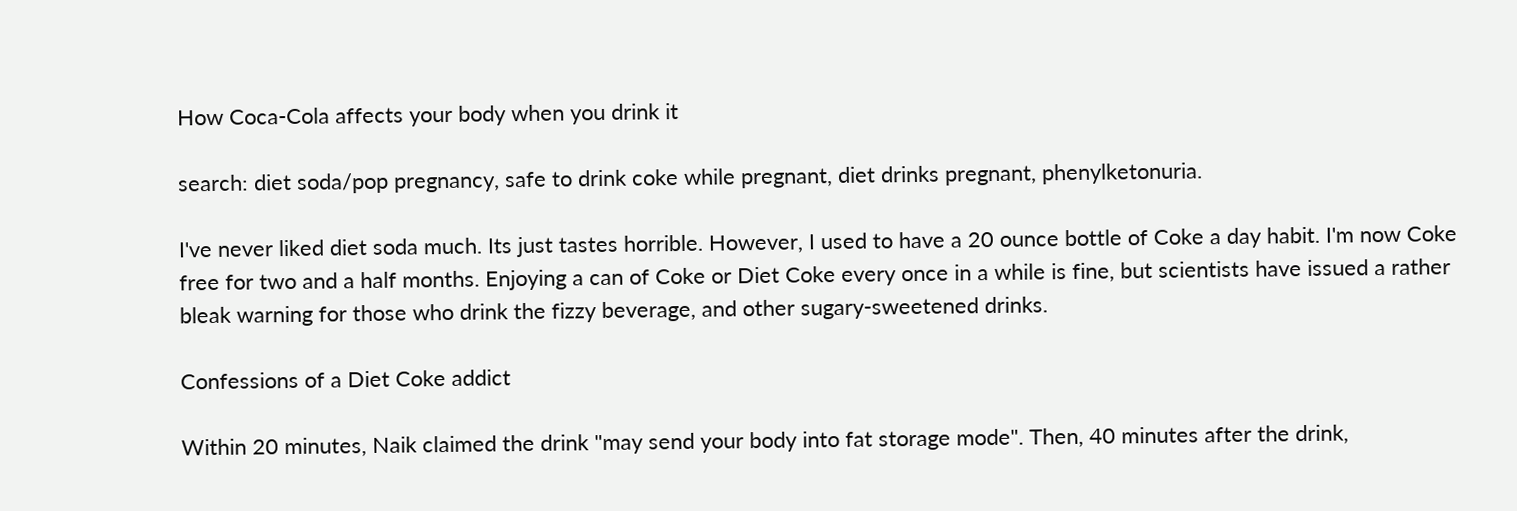How Coca-Cola affects your body when you drink it

search: diet soda/pop pregnancy, safe to drink coke while pregnant, diet drinks pregnant, phenylketonuria.

I've never liked diet soda much. Its just tastes horrible. However, I used to have a 20 ounce bottle of Coke a day habit. I'm now Coke free for two and a half months. Enjoying a can of Coke or Diet Coke every once in a while is fine, but scientists have issued a rather bleak warning for those who drink the fizzy beverage, and other sugary-sweetened drinks.

Confessions of a Diet Coke addict

Within 20 minutes, Naik claimed the drink "may send your body into fat storage mode". Then, 40 minutes after the drink,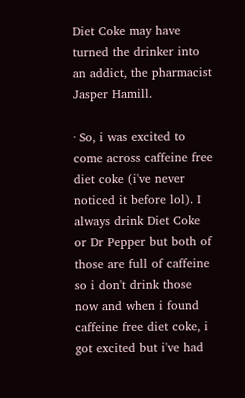Diet Coke may have turned the drinker into an addict, the pharmacist Jasper Hamill.

· So, i was excited to come across caffeine free diet coke (i've never noticed it before lol). I always drink Diet Coke or Dr Pepper but both of those are full of caffeine so i don't drink those now and when i found caffeine free diet coke, i got excited but i've had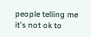people telling me it's not ok to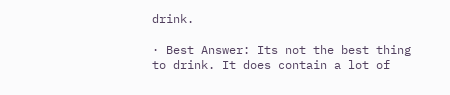drink.

· Best Answer: Its not the best thing to drink. It does contain a lot of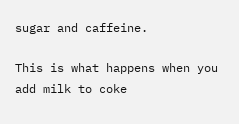sugar and caffeine.

This is what happens when you add milk to coke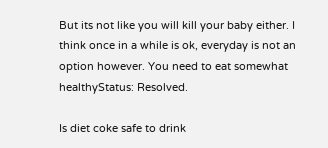But its not like you will kill your baby either. I think once in a while is ok, everyday is not an option however. You need to eat somewhat healthyStatus: Resolved.

Is diet coke safe to drink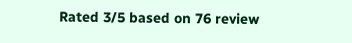Rated 3/5 based on 76 review